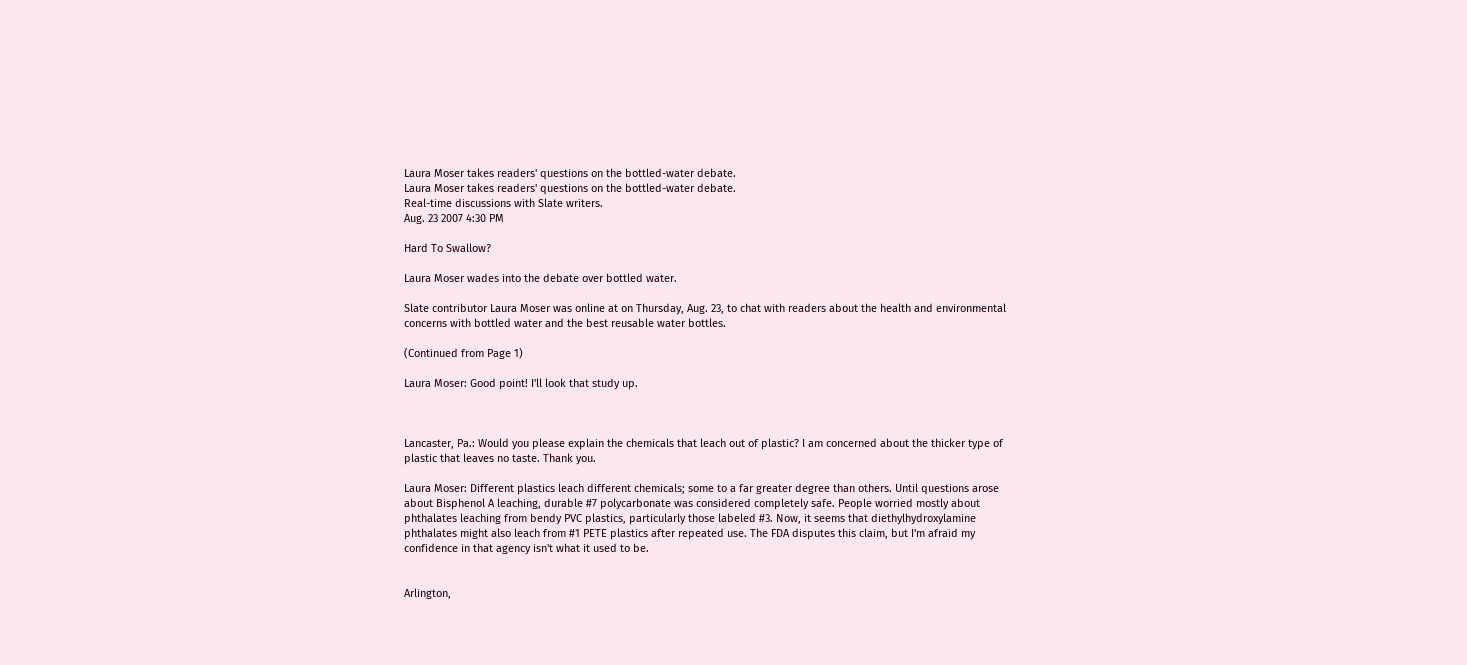Laura Moser takes readers' questions on the bottled-water debate.
Laura Moser takes readers' questions on the bottled-water debate.
Real-time discussions with Slate writers.
Aug. 23 2007 4:30 PM

Hard To Swallow?

Laura Moser wades into the debate over bottled water.

Slate contributor Laura Moser was online at on Thursday, Aug. 23, to chat with readers about the health and environmental concerns with bottled water and the best reusable water bottles.

(Continued from Page 1)

Laura Moser: Good point! I'll look that study up.



Lancaster, Pa.: Would you please explain the chemicals that leach out of plastic? I am concerned about the thicker type of plastic that leaves no taste. Thank you.

Laura Moser: Different plastics leach different chemicals; some to a far greater degree than others. Until questions arose about Bisphenol A leaching, durable #7 polycarbonate was considered completely safe. People worried mostly about phthalates leaching from bendy PVC plastics, particularly those labeled #3. Now, it seems that diethylhydroxylamine phthalates might also leach from #1 PETE plastics after repeated use. The FDA disputes this claim, but I'm afraid my confidence in that agency isn't what it used to be.


Arlington,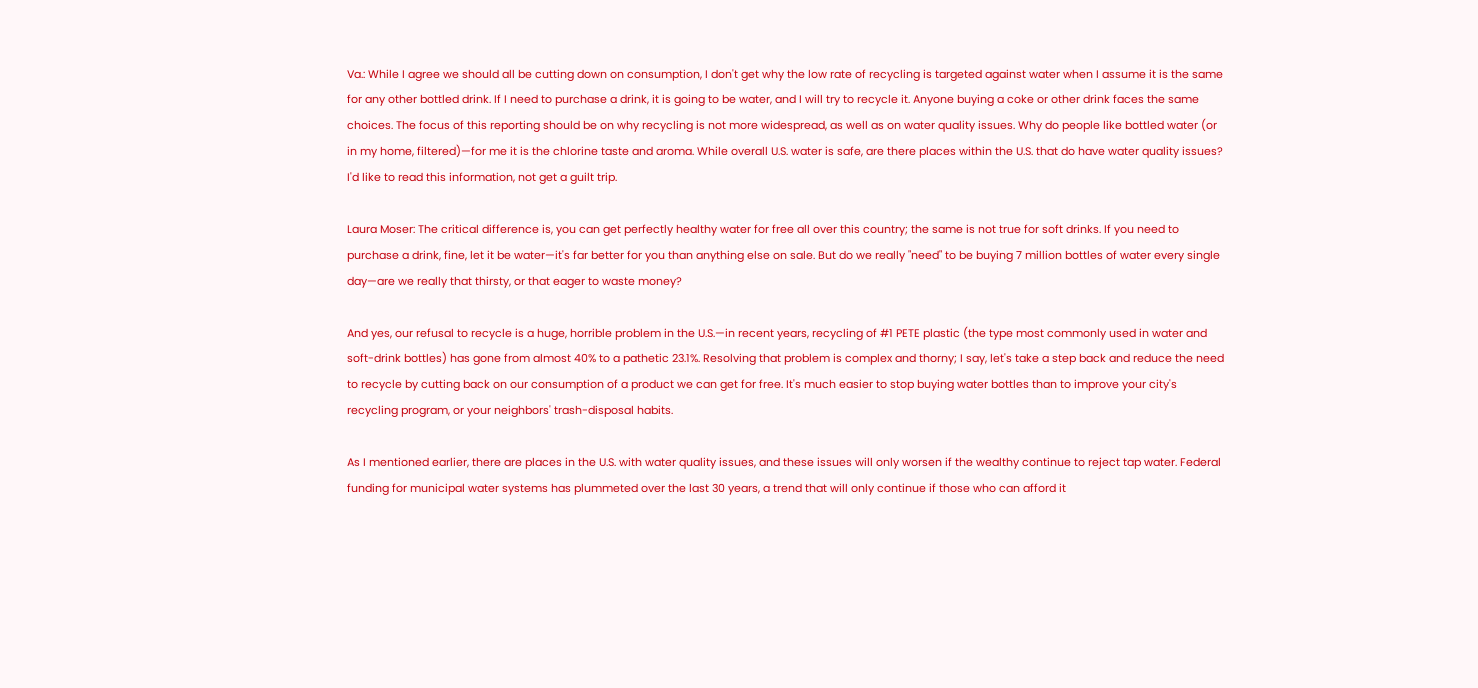Va.: While I agree we should all be cutting down on consumption, I don't get why the low rate of recycling is targeted against water when I assume it is the same for any other bottled drink. If I need to purchase a drink, it is going to be water, and I will try to recycle it. Anyone buying a coke or other drink faces the same choices. The focus of this reporting should be on why recycling is not more widespread, as well as on water quality issues. Why do people like bottled water (or in my home, filtered)—for me it is the chlorine taste and aroma. While overall U.S. water is safe, are there places within the U.S. that do have water quality issues? I'd like to read this information, not get a guilt trip.

Laura Moser: The critical difference is, you can get perfectly healthy water for free all over this country; the same is not true for soft drinks. If you need to purchase a drink, fine, let it be water—it's far better for you than anything else on sale. But do we really "need" to be buying 7 million bottles of water every single day—are we really that thirsty, or that eager to waste money?

And yes, our refusal to recycle is a huge, horrible problem in the U.S.—in recent years, recycling of #1 PETE plastic (the type most commonly used in water and soft-drink bottles) has gone from almost 40% to a pathetic 23.1%. Resolving that problem is complex and thorny; I say, let's take a step back and reduce the need to recycle by cutting back on our consumption of a product we can get for free. It's much easier to stop buying water bottles than to improve your city's recycling program, or your neighbors' trash-disposal habits.

As I mentioned earlier, there are places in the U.S. with water quality issues, and these issues will only worsen if the wealthy continue to reject tap water. Federal funding for municipal water systems has plummeted over the last 30 years, a trend that will only continue if those who can afford it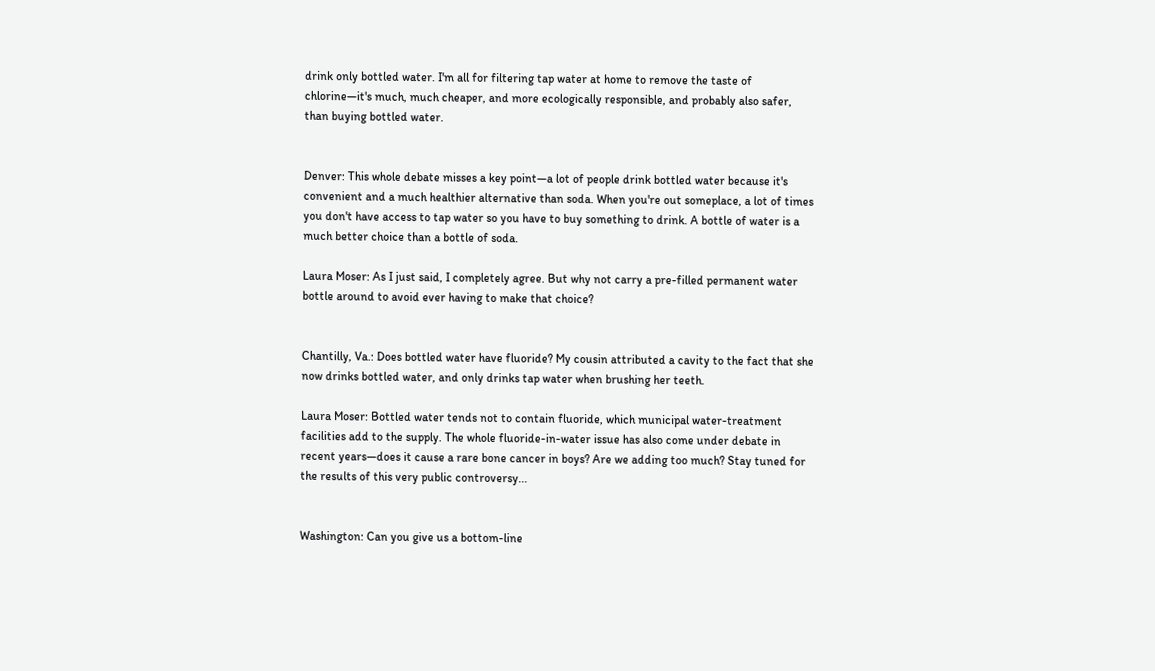drink only bottled water. I'm all for filtering tap water at home to remove the taste of chlorine—it's much, much cheaper, and more ecologically responsible, and probably also safer, than buying bottled water.


Denver: This whole debate misses a key point—a lot of people drink bottled water because it's convenient and a much healthier alternative than soda. When you're out someplace, a lot of times you don't have access to tap water so you have to buy something to drink. A bottle of water is a much better choice than a bottle of soda.

Laura Moser: As I just said, I completely agree. But why not carry a pre-filled permanent water bottle around to avoid ever having to make that choice?


Chantilly, Va.: Does bottled water have fluoride? My cousin attributed a cavity to the fact that she now drinks bottled water, and only drinks tap water when brushing her teeth.

Laura Moser: Bottled water tends not to contain fluoride, which municipal water-treatment facilities add to the supply. The whole fluoride-in-water issue has also come under debate in recent years—does it cause a rare bone cancer in boys? Are we adding too much? Stay tuned for the results of this very public controversy...


Washington: Can you give us a bottom-line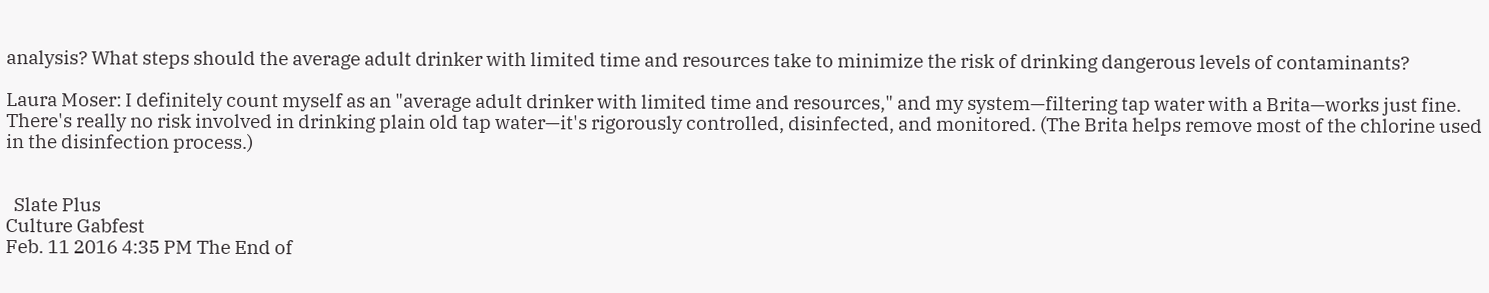analysis? What steps should the average adult drinker with limited time and resources take to minimize the risk of drinking dangerous levels of contaminants?

Laura Moser: I definitely count myself as an "average adult drinker with limited time and resources," and my system—filtering tap water with a Brita—works just fine. There's really no risk involved in drinking plain old tap water—it's rigorously controlled, disinfected, and monitored. (The Brita helps remove most of the chlorine used in the disinfection process.)


  Slate Plus
Culture Gabfest
Feb. 11 2016 4:35 PM The End of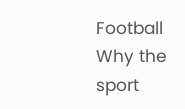Football  Why the sport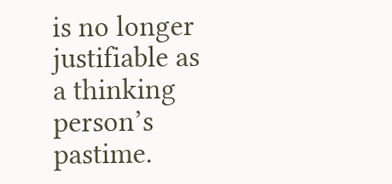is no longer justifiable as a thinking person’s pastime.